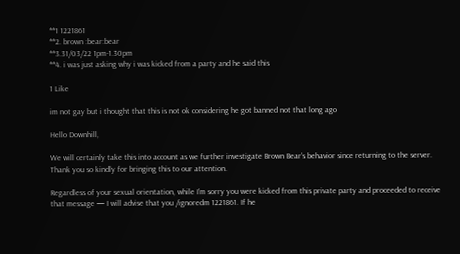**1 1221861
**2. brown :bear:bear
**3.31/03/22 1pm-1.30pm
**4. i was just asking why i was kicked from a party and he said this

1 Like

im not gay but i thought that this is not ok considering he got banned not that long ago

Hello Downhill,

We will certainly take this into account as we further investigate Brown Bear’s behavior since returning to the server. Thank you so kindly for bringing this to our attention.

Regardless of your sexual orientation, while I’m sorry you were kicked from this private party and proceeded to receive that message — I will advise that you /ignoredm 1221861. If he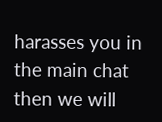harasses you in the main chat then we will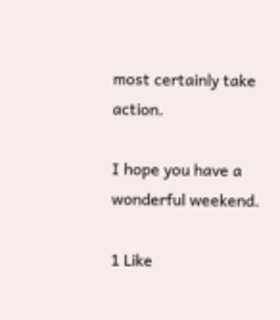most certainly take action.

I hope you have a wonderful weekend.

1 Like